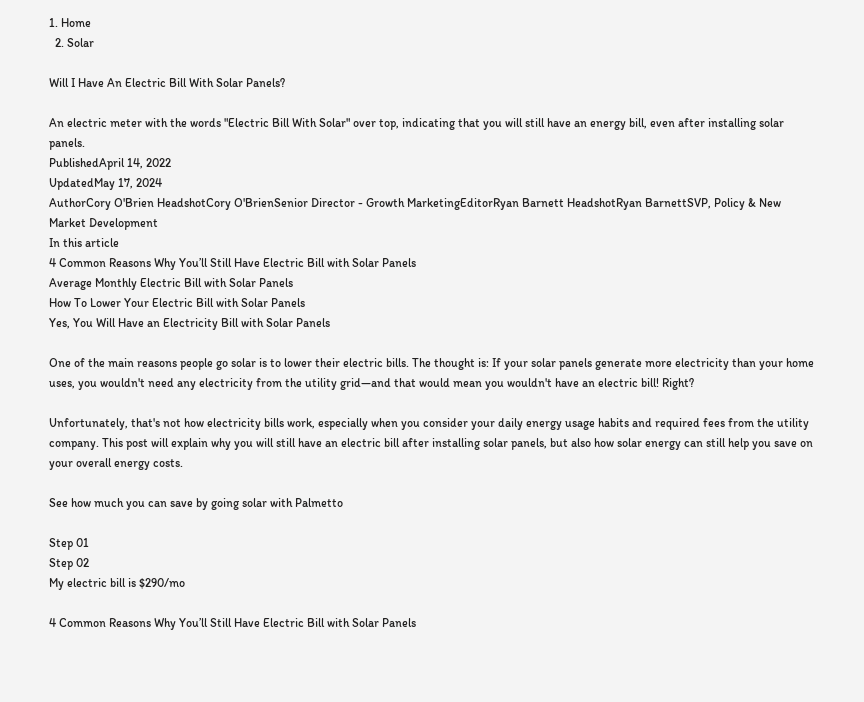1. Home
  2. Solar

Will I Have An Electric Bill With Solar Panels?

An electric meter with the words "Electric Bill With Solar" over top, indicating that you will still have an energy bill, even after installing solar panels.
PublishedApril 14, 2022
UpdatedMay 17, 2024
AuthorCory O'Brien HeadshotCory O'BrienSenior Director - Growth MarketingEditorRyan Barnett HeadshotRyan BarnettSVP, Policy & New Market Development
In this article
4 Common Reasons Why You’ll Still Have Electric Bill with Solar Panels
Average Monthly Electric Bill with Solar Panels
How To Lower Your Electric Bill with Solar Panels
Yes, You Will Have an Electricity Bill with Solar Panels

One of the main reasons people go solar is to lower their electric bills. The thought is: If your solar panels generate more electricity than your home uses, you wouldn't need any electricity from the utility grid—and that would mean you wouldn't have an electric bill! Right?

Unfortunately, that's not how electricity bills work, especially when you consider your daily energy usage habits and required fees from the utility company. This post will explain why you will still have an electric bill after installing solar panels, but also how solar energy can still help you save on your overall energy costs.

See how much you can save by going solar with Palmetto

Step 01
Step 02
My electric bill is $290/mo

4 Common Reasons Why You’ll Still Have Electric Bill with Solar Panels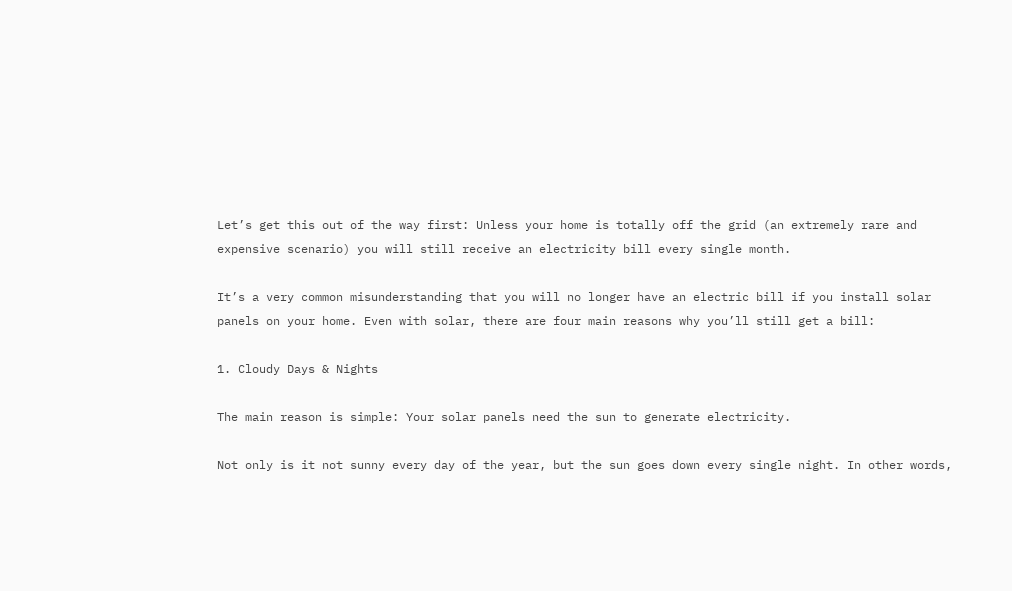Let’s get this out of the way first: Unless your home is totally off the grid (an extremely rare and expensive scenario) you will still receive an electricity bill every single month.

It’s a very common misunderstanding that you will no longer have an electric bill if you install solar panels on your home. Even with solar, there are four main reasons why you’ll still get a bill:

1. Cloudy Days & Nights

The main reason is simple: Your solar panels need the sun to generate electricity.

Not only is it not sunny every day of the year, but the sun goes down every single night. In other words,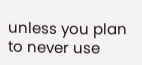unless you plan to never use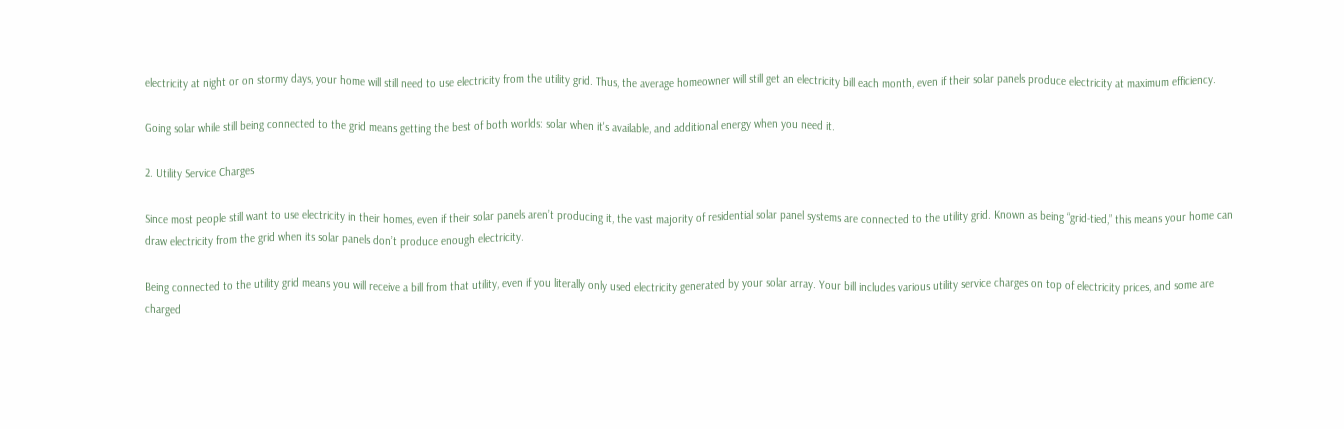electricity at night or on stormy days, your home will still need to use electricity from the utility grid. Thus, the average homeowner will still get an electricity bill each month, even if their solar panels produce electricity at maximum efficiency.

Going solar while still being connected to the grid means getting the best of both worlds: solar when it's available, and additional energy when you need it.

2. Utility Service Charges

Since most people still want to use electricity in their homes, even if their solar panels aren’t producing it, the vast majority of residential solar panel systems are connected to the utility grid. Known as being “grid-tied,” this means your home can draw electricity from the grid when its solar panels don’t produce enough electricity.

Being connected to the utility grid means you will receive a bill from that utility, even if you literally only used electricity generated by your solar array. Your bill includes various utility service charges on top of electricity prices, and some are charged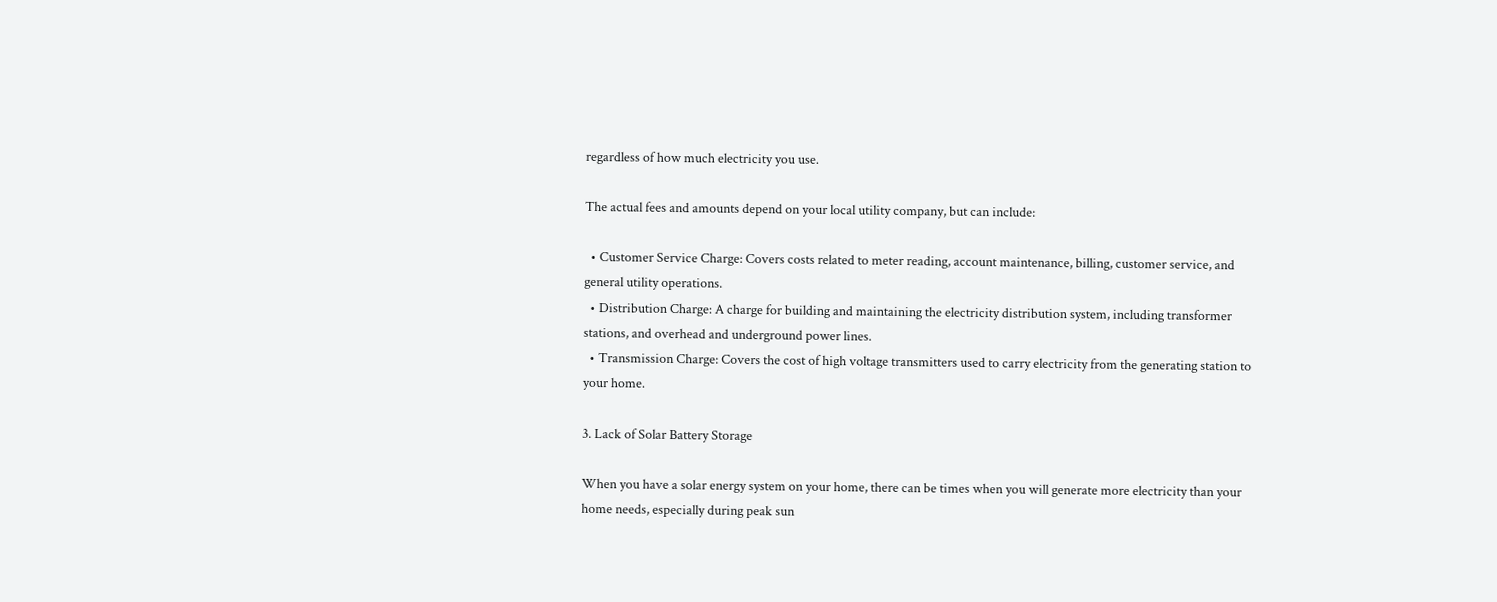regardless of how much electricity you use.

The actual fees and amounts depend on your local utility company, but can include:

  • Customer Service Charge: Covers costs related to meter reading, account maintenance, billing, customer service, and general utility operations.
  • Distribution Charge: A charge for building and maintaining the electricity distribution system, including transformer stations, and overhead and underground power lines.
  • Transmission Charge: Covers the cost of high voltage transmitters used to carry electricity from the generating station to your home.

3. Lack of Solar Battery Storage

When you have a solar energy system on your home, there can be times when you will generate more electricity than your home needs, especially during peak sun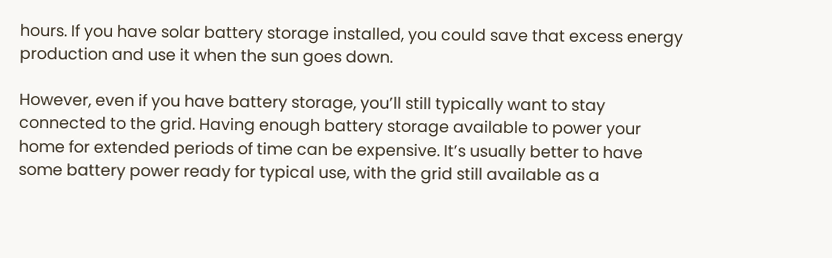hours. If you have solar battery storage installed, you could save that excess energy production and use it when the sun goes down.

However, even if you have battery storage, you’ll still typically want to stay connected to the grid. Having enough battery storage available to power your home for extended periods of time can be expensive. It’s usually better to have some battery power ready for typical use, with the grid still available as a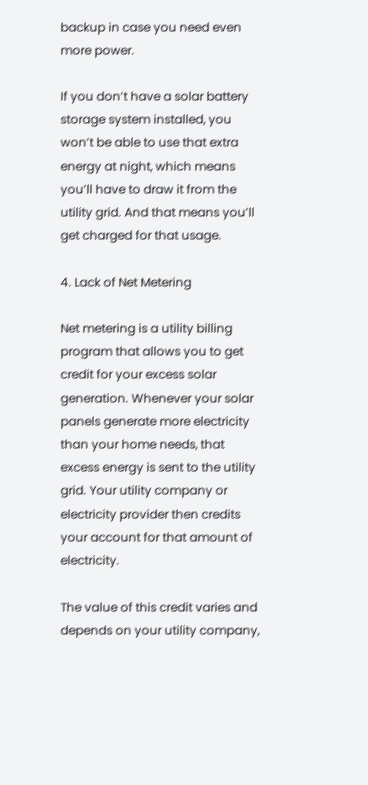backup in case you need even more power.

If you don’t have a solar battery storage system installed, you won’t be able to use that extra energy at night, which means you’ll have to draw it from the utility grid. And that means you’ll get charged for that usage.

4. Lack of Net Metering

Net metering is a utility billing program that allows you to get credit for your excess solar generation. Whenever your solar panels generate more electricity than your home needs, that excess energy is sent to the utility grid. Your utility company or electricity provider then credits your account for that amount of electricity.

The value of this credit varies and depends on your utility company,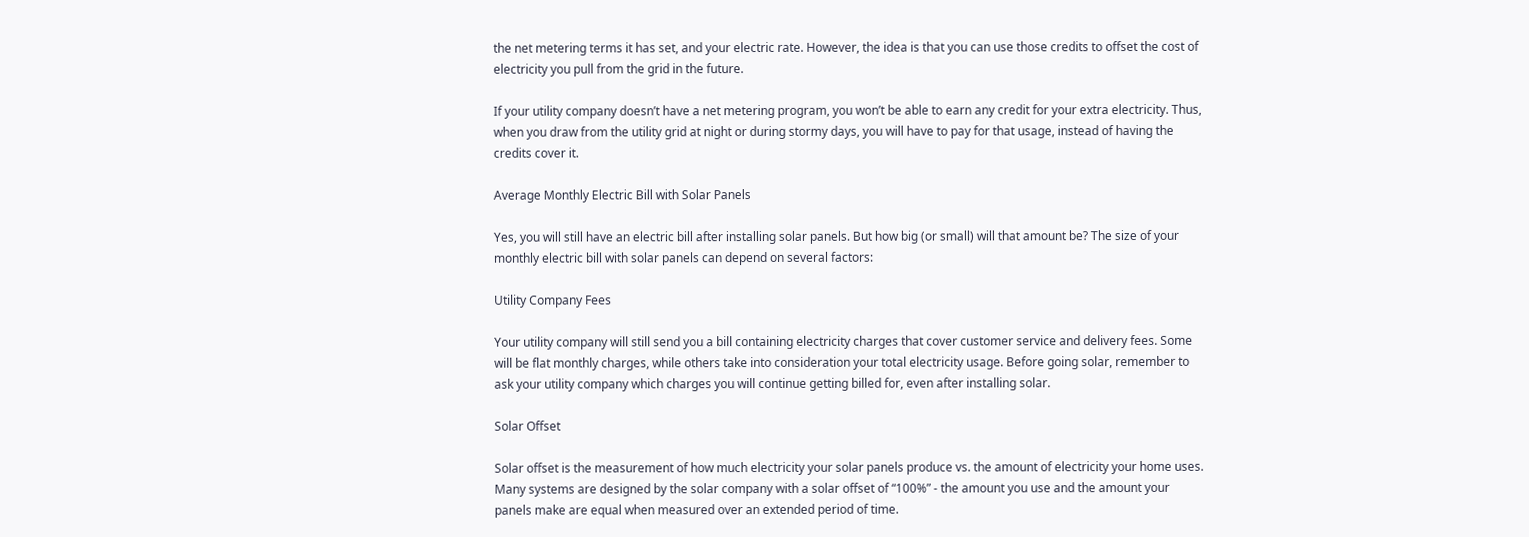the net metering terms it has set, and your electric rate. However, the idea is that you can use those credits to offset the cost of electricity you pull from the grid in the future.

If your utility company doesn’t have a net metering program, you won’t be able to earn any credit for your extra electricity. Thus, when you draw from the utility grid at night or during stormy days, you will have to pay for that usage, instead of having the credits cover it.

Average Monthly Electric Bill with Solar Panels

Yes, you will still have an electric bill after installing solar panels. But how big (or small) will that amount be? The size of your monthly electric bill with solar panels can depend on several factors:

Utility Company Fees

Your utility company will still send you a bill containing electricity charges that cover customer service and delivery fees. Some will be flat monthly charges, while others take into consideration your total electricity usage. Before going solar, remember to ask your utility company which charges you will continue getting billed for, even after installing solar.

Solar Offset

Solar offset is the measurement of how much electricity your solar panels produce vs. the amount of electricity your home uses. Many systems are designed by the solar company with a solar offset of “100%” - the amount you use and the amount your panels make are equal when measured over an extended period of time.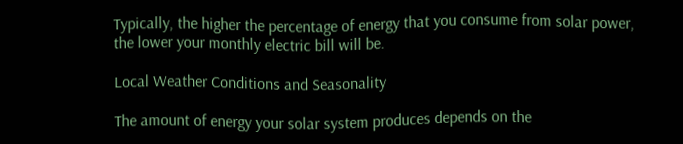Typically, the higher the percentage of energy that you consume from solar power, the lower your monthly electric bill will be.

Local Weather Conditions and Seasonality

The amount of energy your solar system produces depends on the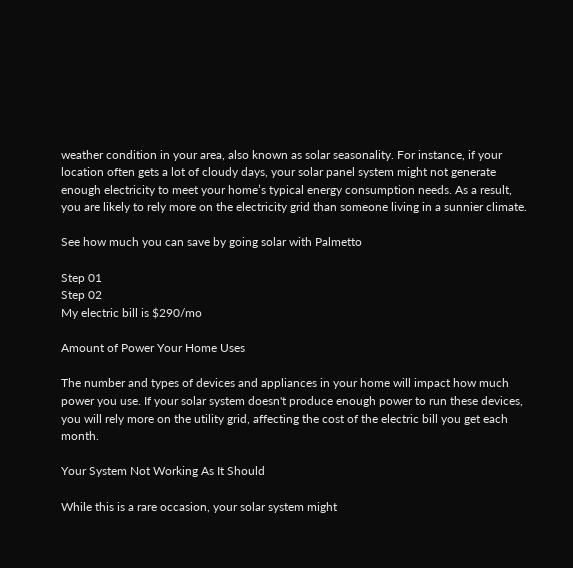weather condition in your area, also known as solar seasonality. For instance, if your location often gets a lot of cloudy days, your solar panel system might not generate enough electricity to meet your home’s typical energy consumption needs. As a result, you are likely to rely more on the electricity grid than someone living in a sunnier climate.

See how much you can save by going solar with Palmetto

Step 01
Step 02
My electric bill is $290/mo

Amount of Power Your Home Uses

The number and types of devices and appliances in your home will impact how much power you use. If your solar system doesn't produce enough power to run these devices, you will rely more on the utility grid, affecting the cost of the electric bill you get each month.

Your System Not Working As It Should

While this is a rare occasion, your solar system might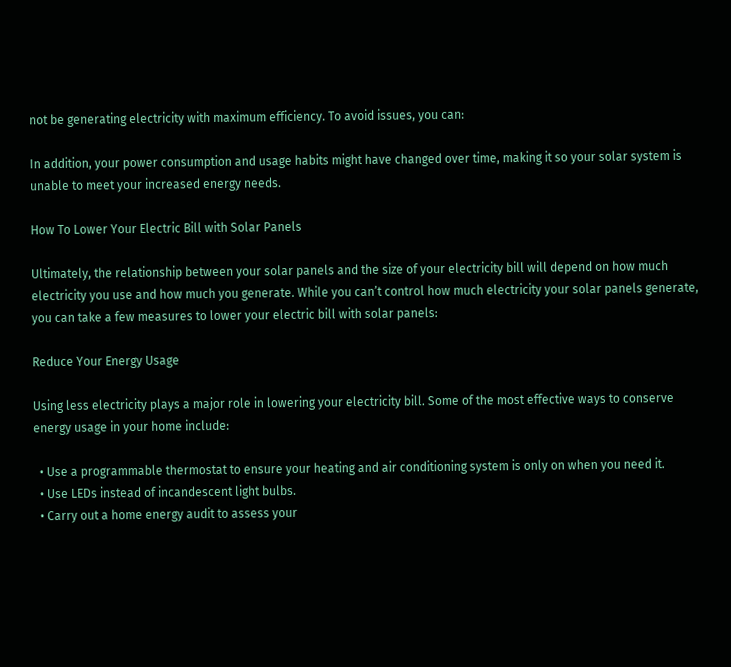not be generating electricity with maximum efficiency. To avoid issues, you can:

In addition, your power consumption and usage habits might have changed over time, making it so your solar system is unable to meet your increased energy needs.

How To Lower Your Electric Bill with Solar Panels

Ultimately, the relationship between your solar panels and the size of your electricity bill will depend on how much electricity you use and how much you generate. While you can’t control how much electricity your solar panels generate, you can take a few measures to lower your electric bill with solar panels:

Reduce Your Energy Usage

Using less electricity plays a major role in lowering your electricity bill. Some of the most effective ways to conserve energy usage in your home include:

  • Use a programmable thermostat to ensure your heating and air conditioning system is only on when you need it.
  • Use LEDs instead of incandescent light bulbs.
  • Carry out a home energy audit to assess your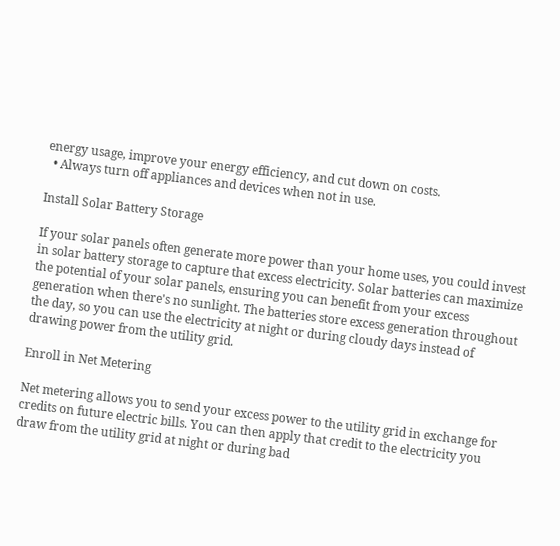energy usage, improve your energy efficiency, and cut down on costs.
  • Always turn off appliances and devices when not in use.

Install Solar Battery Storage

If your solar panels often generate more power than your home uses, you could invest in solar battery storage to capture that excess electricity. Solar batteries can maximize the potential of your solar panels, ensuring you can benefit from your excess generation when there's no sunlight. The batteries store excess generation throughout the day, so you can use the electricity at night or during cloudy days instead of drawing power from the utility grid.

Enroll in Net Metering

Net metering allows you to send your excess power to the utility grid in exchange for credits on future electric bills. You can then apply that credit to the electricity you draw from the utility grid at night or during bad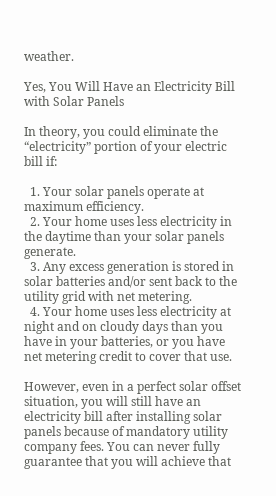weather.

Yes, You Will Have an Electricity Bill with Solar Panels

In theory, you could eliminate the “electricity” portion of your electric bill if:

  1. Your solar panels operate at maximum efficiency.
  2. Your home uses less electricity in the daytime than your solar panels generate.
  3. Any excess generation is stored in solar batteries and/or sent back to the utility grid with net metering.
  4. Your home uses less electricity at night and on cloudy days than you have in your batteries, or you have net metering credit to cover that use.

However, even in a perfect solar offset situation, you will still have an electricity bill after installing solar panels because of mandatory utility company fees. You can never fully guarantee that you will achieve that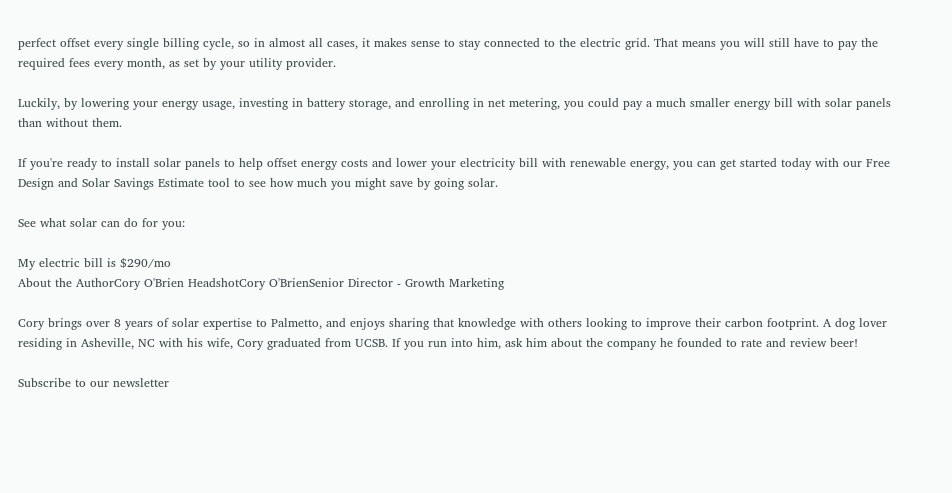perfect offset every single billing cycle, so in almost all cases, it makes sense to stay connected to the electric grid. That means you will still have to pay the required fees every month, as set by your utility provider.

Luckily, by lowering your energy usage, investing in battery storage, and enrolling in net metering, you could pay a much smaller energy bill with solar panels than without them.

If you're ready to install solar panels to help offset energy costs and lower your electricity bill with renewable energy, you can get started today with our Free Design and Solar Savings Estimate tool to see how much you might save by going solar.

See what solar can do for you:

My electric bill is $290/mo
About the AuthorCory O'Brien HeadshotCory O'BrienSenior Director - Growth Marketing

Cory brings over 8 years of solar expertise to Palmetto, and enjoys sharing that knowledge with others looking to improve their carbon footprint. A dog lover residing in Asheville, NC with his wife, Cory graduated from UCSB. If you run into him, ask him about the company he founded to rate and review beer!

Subscribe to our newsletter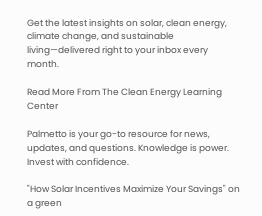Get the latest insights on solar, clean energy, climate change, and sustainable living—delivered right to your inbox every month.

Read More From The Clean Energy Learning Center

Palmetto is your go-to resource for news, updates, and questions. Knowledge is power. Invest with confidence.

"How Solar Incentives Maximize Your Savings" on a green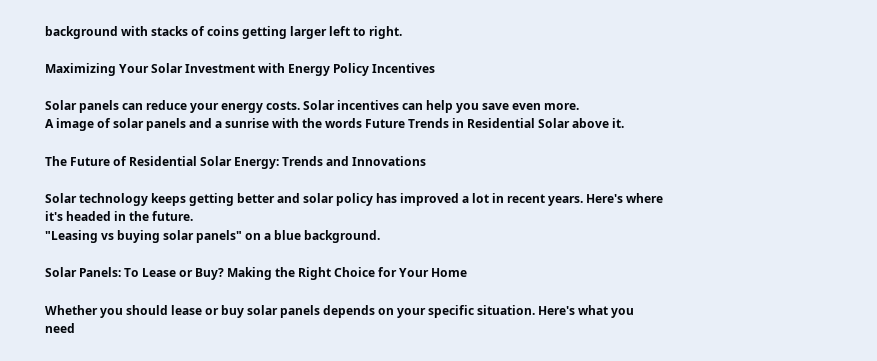background with stacks of coins getting larger left to right.

Maximizing Your Solar Investment with Energy Policy Incentives

Solar panels can reduce your energy costs. Solar incentives can help you save even more.
A image of solar panels and a sunrise with the words Future Trends in Residential Solar above it.

The Future of Residential Solar Energy: Trends and Innovations

Solar technology keeps getting better and solar policy has improved a lot in recent years. Here's where it's headed in the future.
"Leasing vs buying solar panels" on a blue background.

Solar Panels: To Lease or Buy? Making the Right Choice for Your Home

Whether you should lease or buy solar panels depends on your specific situation. Here's what you need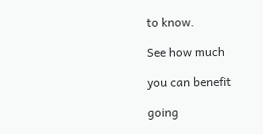to know.

See how much

you can benefit

going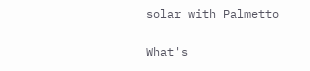solar with Palmetto

What's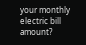your monthly electric bill amount?